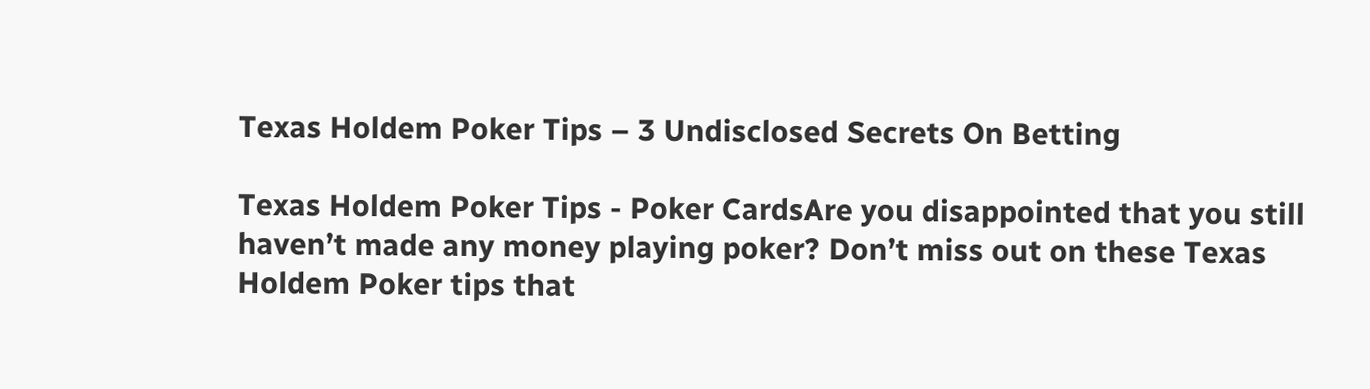Texas Holdem Poker Tips – 3 Undisclosed Secrets On Betting

Texas Holdem Poker Tips - Poker CardsAre you disappointed that you still haven’t made any money playing poker? Don’t miss out on these Texas Holdem Poker tips that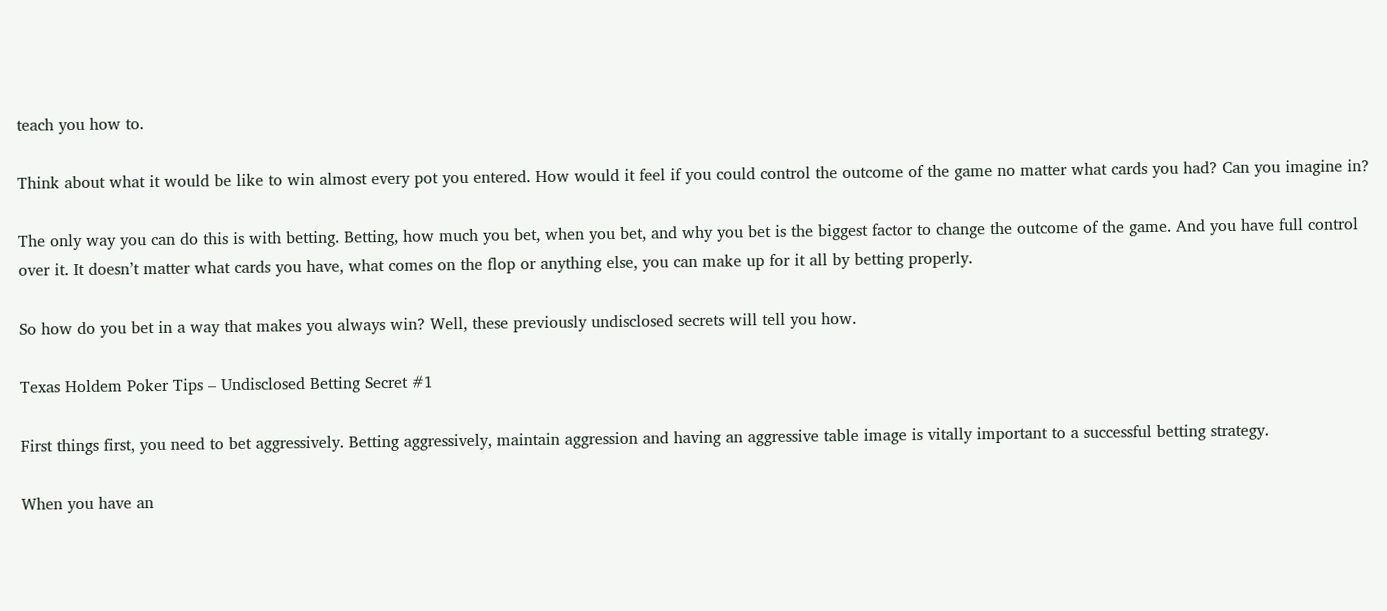teach you how to.

Think about what it would be like to win almost every pot you entered. How would it feel if you could control the outcome of the game no matter what cards you had? Can you imagine in?

The only way you can do this is with betting. Betting, how much you bet, when you bet, and why you bet is the biggest factor to change the outcome of the game. And you have full control over it. It doesn’t matter what cards you have, what comes on the flop or anything else, you can make up for it all by betting properly.

So how do you bet in a way that makes you always win? Well, these previously undisclosed secrets will tell you how.

Texas Holdem Poker Tips – Undisclosed Betting Secret #1

First things first, you need to bet aggressively. Betting aggressively, maintain aggression and having an aggressive table image is vitally important to a successful betting strategy.

When you have an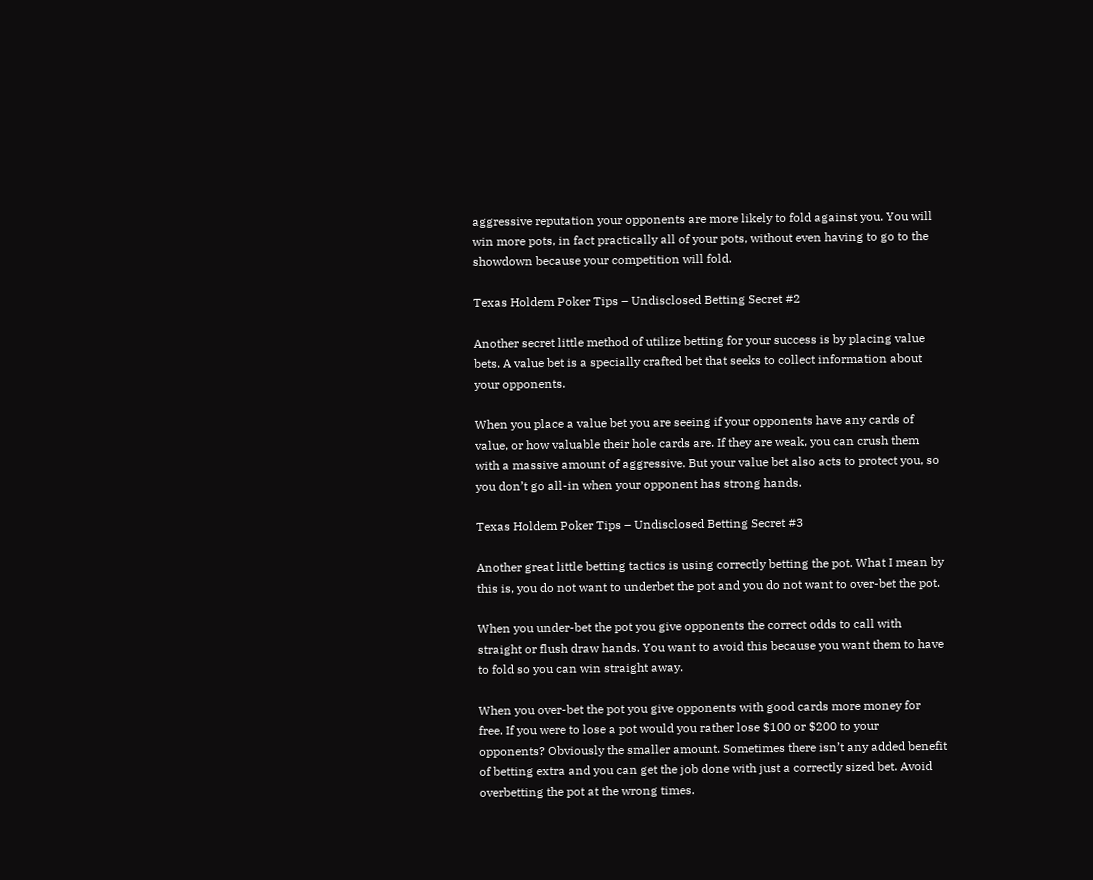aggressive reputation your opponents are more likely to fold against you. You will win more pots, in fact practically all of your pots, without even having to go to the showdown because your competition will fold.

Texas Holdem Poker Tips – Undisclosed Betting Secret #2

Another secret little method of utilize betting for your success is by placing value bets. A value bet is a specially crafted bet that seeks to collect information about your opponents.

When you place a value bet you are seeing if your opponents have any cards of value, or how valuable their hole cards are. If they are weak, you can crush them with a massive amount of aggressive. But your value bet also acts to protect you, so you don’t go all-in when your opponent has strong hands.

Texas Holdem Poker Tips – Undisclosed Betting Secret #3

Another great little betting tactics is using correctly betting the pot. What I mean by this is, you do not want to underbet the pot and you do not want to over-bet the pot.

When you under-bet the pot you give opponents the correct odds to call with straight or flush draw hands. You want to avoid this because you want them to have to fold so you can win straight away.

When you over-bet the pot you give opponents with good cards more money for free. If you were to lose a pot would you rather lose $100 or $200 to your opponents? Obviously the smaller amount. Sometimes there isn’t any added benefit of betting extra and you can get the job done with just a correctly sized bet. Avoid overbetting the pot at the wrong times.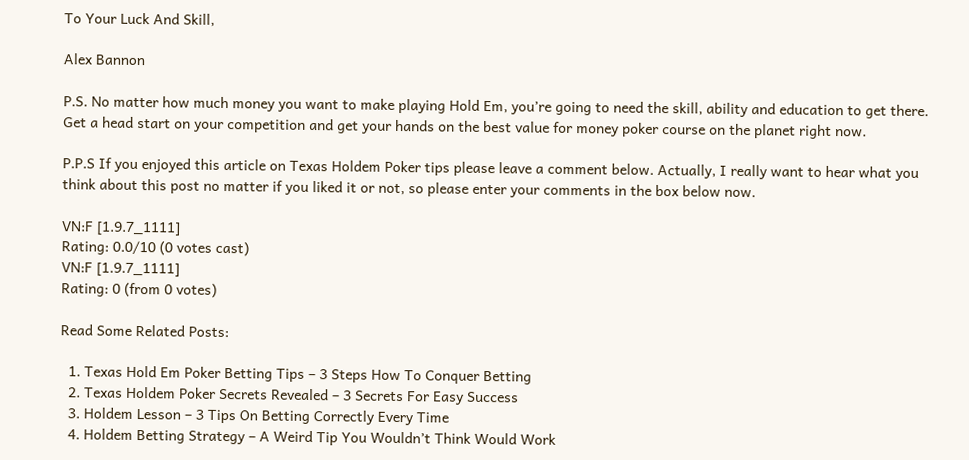To Your Luck And Skill,

Alex Bannon

P.S. No matter how much money you want to make playing Hold Em, you’re going to need the skill, ability and education to get there. Get a head start on your competition and get your hands on the best value for money poker course on the planet right now.

P.P.S If you enjoyed this article on Texas Holdem Poker tips please leave a comment below. Actually, I really want to hear what you think about this post no matter if you liked it or not, so please enter your comments in the box below now.

VN:F [1.9.7_1111]
Rating: 0.0/10 (0 votes cast)
VN:F [1.9.7_1111]
Rating: 0 (from 0 votes)

Read Some Related Posts:

  1. Texas Hold Em Poker Betting Tips – 3 Steps How To Conquer Betting
  2. Texas Holdem Poker Secrets Revealed – 3 Secrets For Easy Success
  3. Holdem Lesson – 3 Tips On Betting Correctly Every Time
  4. Holdem Betting Strategy – A Weird Tip You Wouldn’t Think Would Work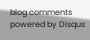blog comments powered by Disqus